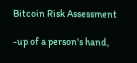Bitcoin Risk Assessment

-up of a person's hand,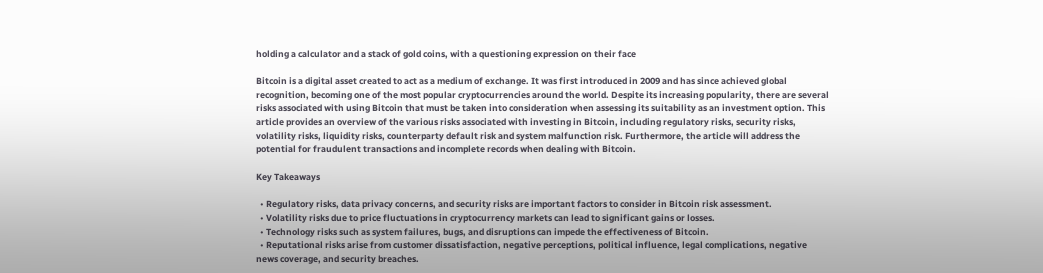holding a calculator and a stack of gold coins, with a questioning expression on their face

Bitcoin is a digital asset created to act as a medium of exchange. It was first introduced in 2009 and has since achieved global recognition, becoming one of the most popular cryptocurrencies around the world. Despite its increasing popularity, there are several risks associated with using Bitcoin that must be taken into consideration when assessing its suitability as an investment option. This article provides an overview of the various risks associated with investing in Bitcoin, including regulatory risks, security risks, volatility risks, liquidity risks, counterparty default risk and system malfunction risk. Furthermore, the article will address the potential for fraudulent transactions and incomplete records when dealing with Bitcoin.

Key Takeaways

  • Regulatory risks, data privacy concerns, and security risks are important factors to consider in Bitcoin risk assessment.
  • Volatility risks due to price fluctuations in cryptocurrency markets can lead to significant gains or losses.
  • Technology risks such as system failures, bugs, and disruptions can impede the effectiveness of Bitcoin.
  • Reputational risks arise from customer dissatisfaction, negative perceptions, political influence, legal complications, negative news coverage, and security breaches.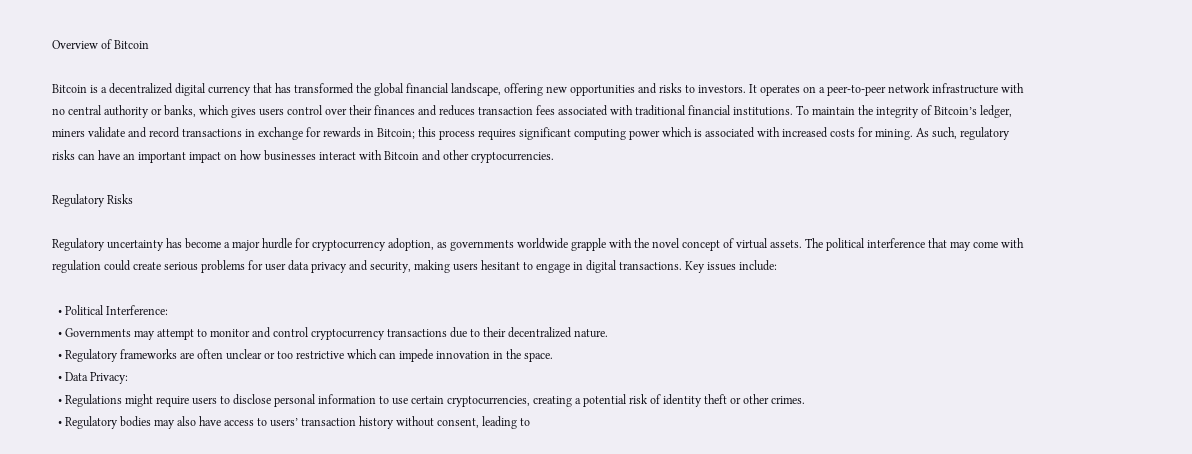Overview of Bitcoin

Bitcoin is a decentralized digital currency that has transformed the global financial landscape, offering new opportunities and risks to investors. It operates on a peer-to-peer network infrastructure with no central authority or banks, which gives users control over their finances and reduces transaction fees associated with traditional financial institutions. To maintain the integrity of Bitcoin’s ledger, miners validate and record transactions in exchange for rewards in Bitcoin; this process requires significant computing power which is associated with increased costs for mining. As such, regulatory risks can have an important impact on how businesses interact with Bitcoin and other cryptocurrencies.

Regulatory Risks

Regulatory uncertainty has become a major hurdle for cryptocurrency adoption, as governments worldwide grapple with the novel concept of virtual assets. The political interference that may come with regulation could create serious problems for user data privacy and security, making users hesitant to engage in digital transactions. Key issues include:

  • Political Interference:
  • Governments may attempt to monitor and control cryptocurrency transactions due to their decentralized nature.
  • Regulatory frameworks are often unclear or too restrictive which can impede innovation in the space.
  • Data Privacy:
  • Regulations might require users to disclose personal information to use certain cryptocurrencies, creating a potential risk of identity theft or other crimes.
  • Regulatory bodies may also have access to users’ transaction history without consent, leading to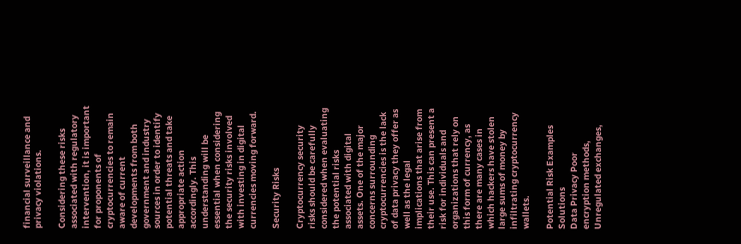financial surveillance and privacy violations.

Considering these risks associated with regulatory intervention, it is important for proponents of cryptocurrencies to remain aware of current developments from both government and industry sources in order to identify potential threats and take appropriate action accordingly. This understanding will be essential when considering the security risks involved with investing in digital currencies moving forward.

Security Risks

Cryptocurrency security risks should be carefully considered when evaluating the potential risks associated with digital assets. One of the major concerns surrounding cryptocurrencies is the lack of data privacy they offer as well as the legal implications that arise from their use. This can present a risk for individuals and organizations that rely on this form of currency, as there are many cases in which hackers have stolen large sums of money by infiltrating cryptocurrency wallets.

Potential Risk Examples Solutions
Data Privacy Poor encryption methods, Unregulated exchanges,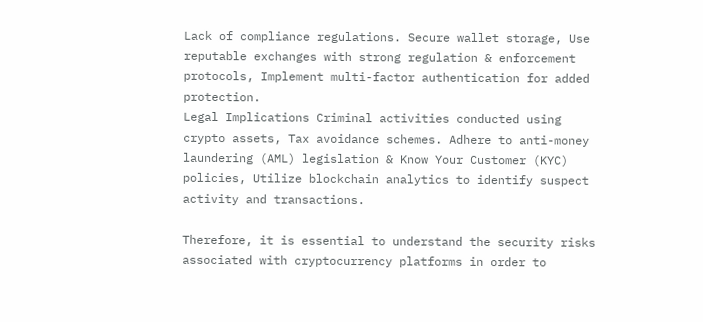Lack of compliance regulations. Secure wallet storage, Use reputable exchanges with strong regulation & enforcement protocols, Implement multi-factor authentication for added protection.
Legal Implications Criminal activities conducted using crypto assets, Tax avoidance schemes. Adhere to anti-money laundering (AML) legislation & Know Your Customer (KYC) policies, Utilize blockchain analytics to identify suspect activity and transactions.

Therefore, it is essential to understand the security risks associated with cryptocurrency platforms in order to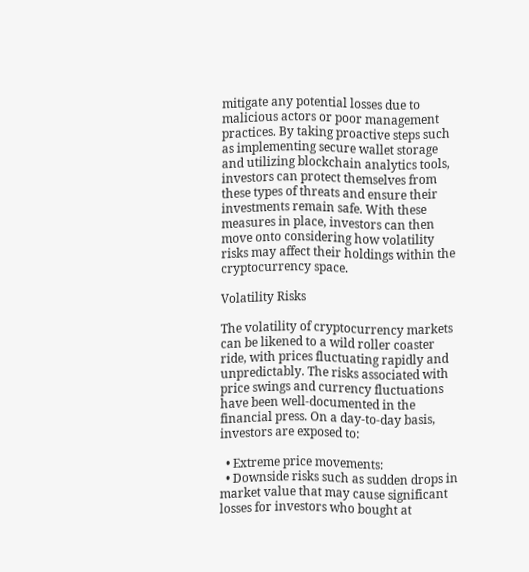mitigate any potential losses due to malicious actors or poor management practices. By taking proactive steps such as implementing secure wallet storage and utilizing blockchain analytics tools, investors can protect themselves from these types of threats and ensure their investments remain safe. With these measures in place, investors can then move onto considering how volatility risks may affect their holdings within the cryptocurrency space.

Volatility Risks

The volatility of cryptocurrency markets can be likened to a wild roller coaster ride, with prices fluctuating rapidly and unpredictably. The risks associated with price swings and currency fluctuations have been well-documented in the financial press. On a day-to-day basis, investors are exposed to:

  • Extreme price movements:
  • Downside risks such as sudden drops in market value that may cause significant losses for investors who bought at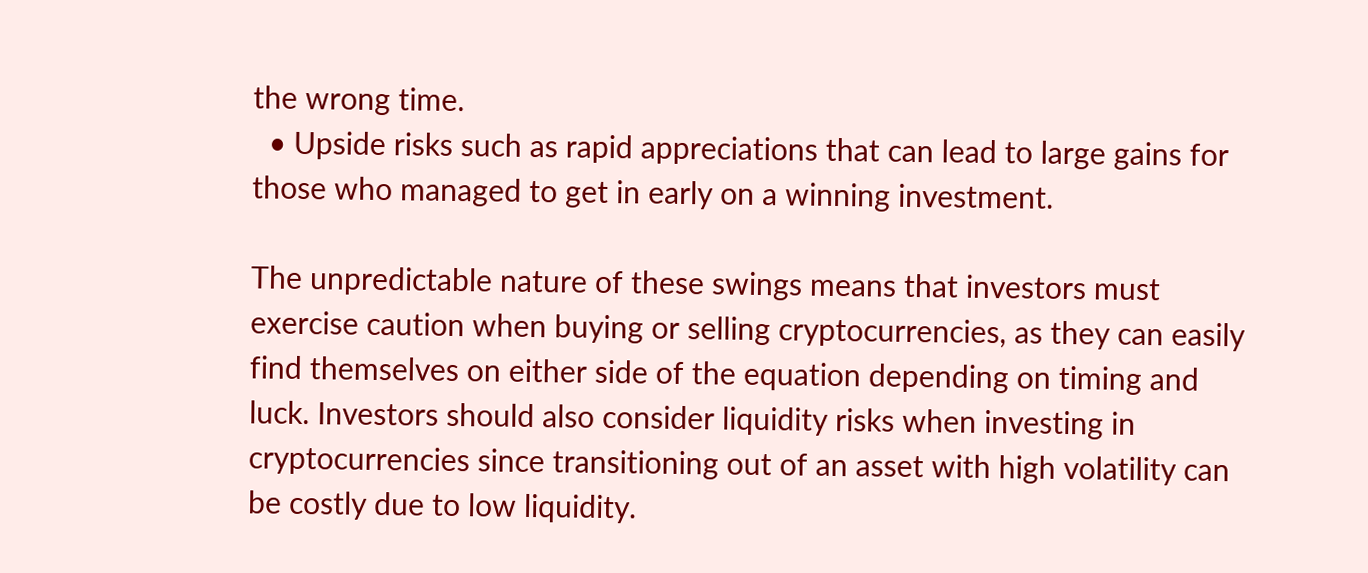the wrong time.
  • Upside risks such as rapid appreciations that can lead to large gains for those who managed to get in early on a winning investment.

The unpredictable nature of these swings means that investors must exercise caution when buying or selling cryptocurrencies, as they can easily find themselves on either side of the equation depending on timing and luck. Investors should also consider liquidity risks when investing in cryptocurrencies since transitioning out of an asset with high volatility can be costly due to low liquidity.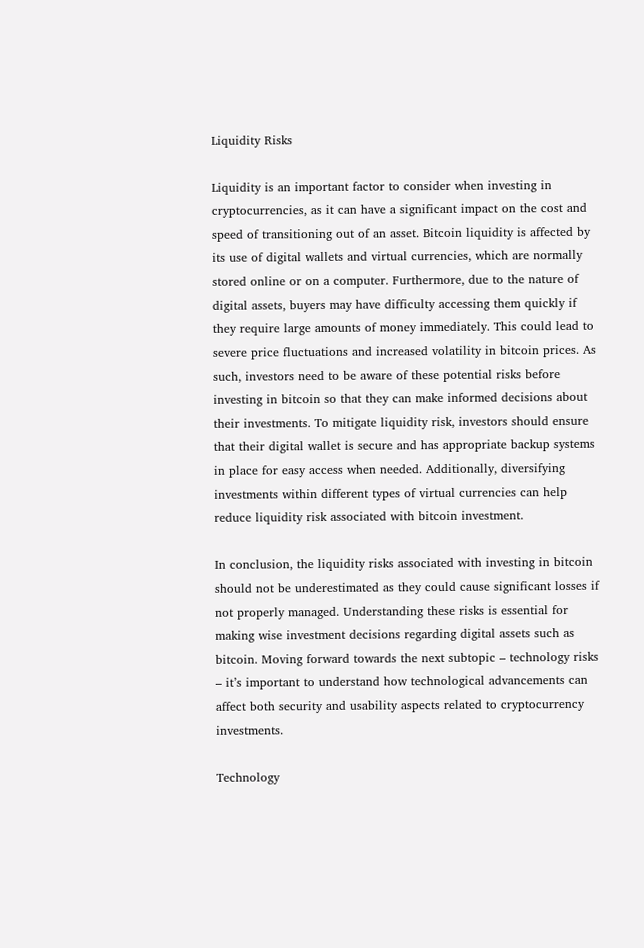Liquidity Risks

Liquidity is an important factor to consider when investing in cryptocurrencies, as it can have a significant impact on the cost and speed of transitioning out of an asset. Bitcoin liquidity is affected by its use of digital wallets and virtual currencies, which are normally stored online or on a computer. Furthermore, due to the nature of digital assets, buyers may have difficulty accessing them quickly if they require large amounts of money immediately. This could lead to severe price fluctuations and increased volatility in bitcoin prices. As such, investors need to be aware of these potential risks before investing in bitcoin so that they can make informed decisions about their investments. To mitigate liquidity risk, investors should ensure that their digital wallet is secure and has appropriate backup systems in place for easy access when needed. Additionally, diversifying investments within different types of virtual currencies can help reduce liquidity risk associated with bitcoin investment.

In conclusion, the liquidity risks associated with investing in bitcoin should not be underestimated as they could cause significant losses if not properly managed. Understanding these risks is essential for making wise investment decisions regarding digital assets such as bitcoin. Moving forward towards the next subtopic – technology risks – it’s important to understand how technological advancements can affect both security and usability aspects related to cryptocurrency investments.

Technology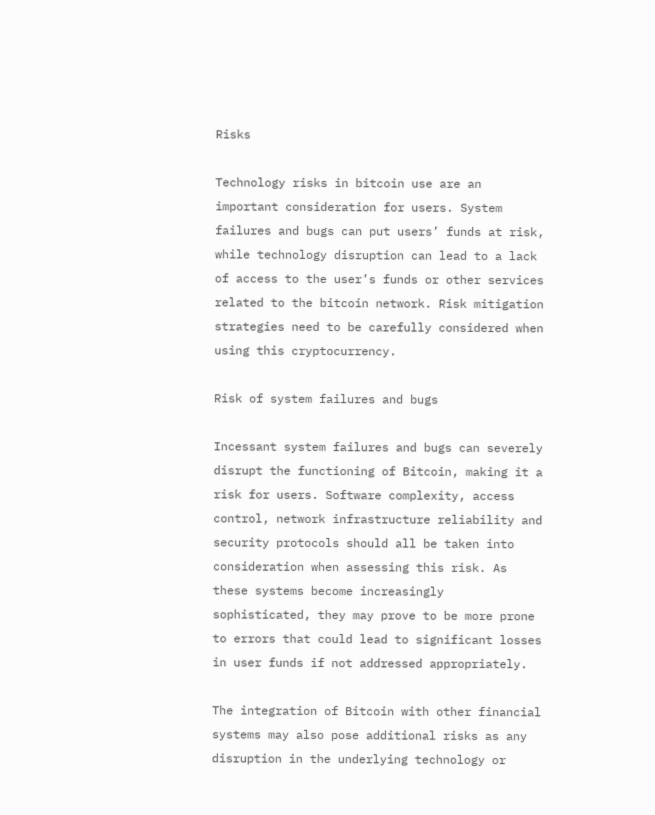Risks

Technology risks in bitcoin use are an important consideration for users. System failures and bugs can put users’ funds at risk, while technology disruption can lead to a lack of access to the user’s funds or other services related to the bitcoin network. Risk mitigation strategies need to be carefully considered when using this cryptocurrency.

Risk of system failures and bugs

Incessant system failures and bugs can severely disrupt the functioning of Bitcoin, making it a risk for users. Software complexity, access control, network infrastructure reliability and security protocols should all be taken into consideration when assessing this risk. As these systems become increasingly sophisticated, they may prove to be more prone to errors that could lead to significant losses in user funds if not addressed appropriately.

The integration of Bitcoin with other financial systems may also pose additional risks as any disruption in the underlying technology or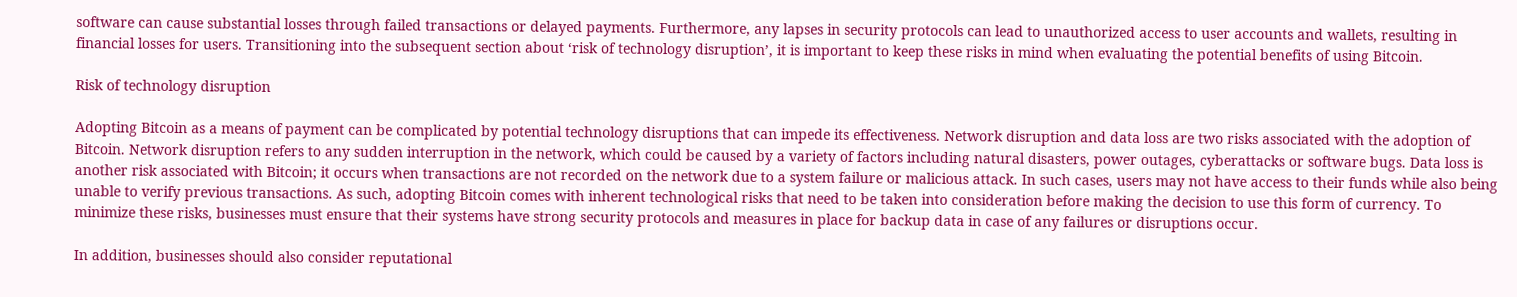software can cause substantial losses through failed transactions or delayed payments. Furthermore, any lapses in security protocols can lead to unauthorized access to user accounts and wallets, resulting in financial losses for users. Transitioning into the subsequent section about ‘risk of technology disruption’, it is important to keep these risks in mind when evaluating the potential benefits of using Bitcoin.

Risk of technology disruption

Adopting Bitcoin as a means of payment can be complicated by potential technology disruptions that can impede its effectiveness. Network disruption and data loss are two risks associated with the adoption of Bitcoin. Network disruption refers to any sudden interruption in the network, which could be caused by a variety of factors including natural disasters, power outages, cyberattacks or software bugs. Data loss is another risk associated with Bitcoin; it occurs when transactions are not recorded on the network due to a system failure or malicious attack. In such cases, users may not have access to their funds while also being unable to verify previous transactions. As such, adopting Bitcoin comes with inherent technological risks that need to be taken into consideration before making the decision to use this form of currency. To minimize these risks, businesses must ensure that their systems have strong security protocols and measures in place for backup data in case of any failures or disruptions occur.

In addition, businesses should also consider reputational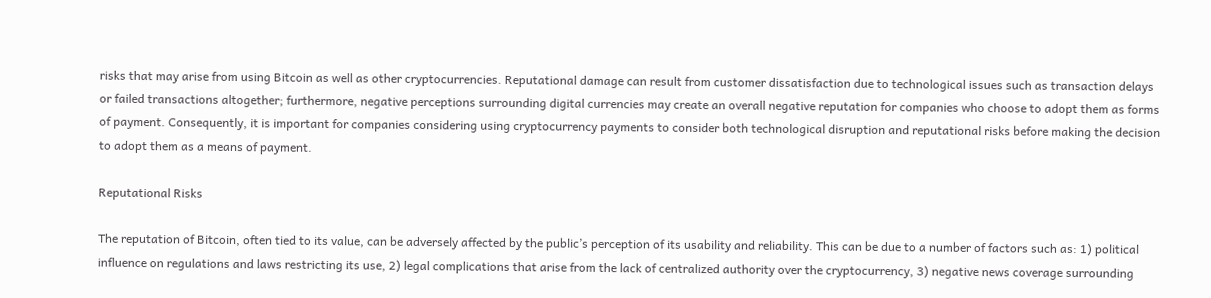risks that may arise from using Bitcoin as well as other cryptocurrencies. Reputational damage can result from customer dissatisfaction due to technological issues such as transaction delays or failed transactions altogether; furthermore, negative perceptions surrounding digital currencies may create an overall negative reputation for companies who choose to adopt them as forms of payment. Consequently, it is important for companies considering using cryptocurrency payments to consider both technological disruption and reputational risks before making the decision to adopt them as a means of payment.

Reputational Risks

The reputation of Bitcoin, often tied to its value, can be adversely affected by the public’s perception of its usability and reliability. This can be due to a number of factors such as: 1) political influence on regulations and laws restricting its use, 2) legal complications that arise from the lack of centralized authority over the cryptocurrency, 3) negative news coverage surrounding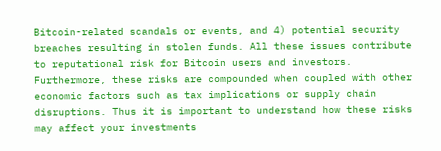Bitcoin-related scandals or events, and 4) potential security breaches resulting in stolen funds. All these issues contribute to reputational risk for Bitcoin users and investors. Furthermore, these risks are compounded when coupled with other economic factors such as tax implications or supply chain disruptions. Thus it is important to understand how these risks may affect your investments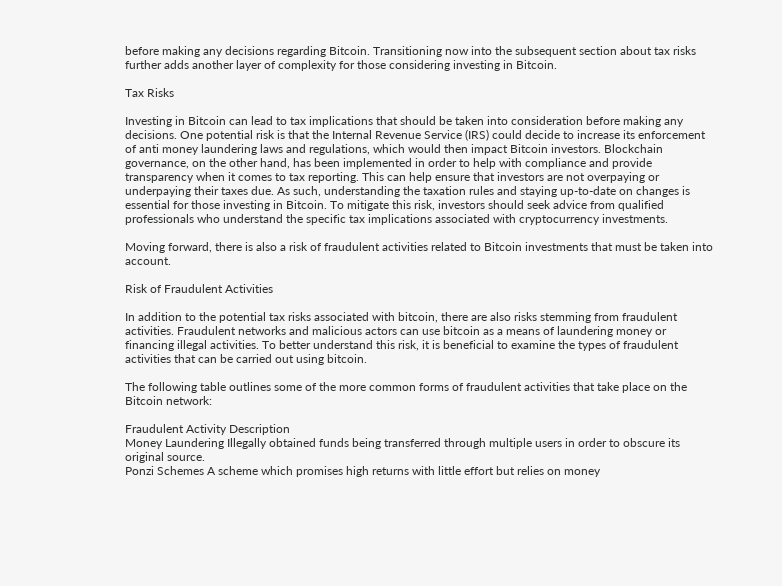before making any decisions regarding Bitcoin. Transitioning now into the subsequent section about tax risks further adds another layer of complexity for those considering investing in Bitcoin.

Tax Risks

Investing in Bitcoin can lead to tax implications that should be taken into consideration before making any decisions. One potential risk is that the Internal Revenue Service (IRS) could decide to increase its enforcement of anti money laundering laws and regulations, which would then impact Bitcoin investors. Blockchain governance, on the other hand, has been implemented in order to help with compliance and provide transparency when it comes to tax reporting. This can help ensure that investors are not overpaying or underpaying their taxes due. As such, understanding the taxation rules and staying up-to-date on changes is essential for those investing in Bitcoin. To mitigate this risk, investors should seek advice from qualified professionals who understand the specific tax implications associated with cryptocurrency investments.

Moving forward, there is also a risk of fraudulent activities related to Bitcoin investments that must be taken into account.

Risk of Fraudulent Activities

In addition to the potential tax risks associated with bitcoin, there are also risks stemming from fraudulent activities. Fraudulent networks and malicious actors can use bitcoin as a means of laundering money or financing illegal activities. To better understand this risk, it is beneficial to examine the types of fraudulent activities that can be carried out using bitcoin.

The following table outlines some of the more common forms of fraudulent activities that take place on the Bitcoin network:

Fraudulent Activity Description
Money Laundering Illegally obtained funds being transferred through multiple users in order to obscure its original source.
Ponzi Schemes A scheme which promises high returns with little effort but relies on money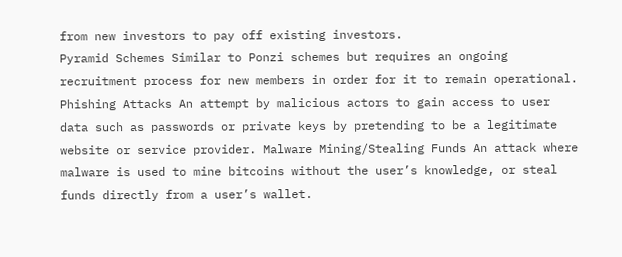from new investors to pay off existing investors.
Pyramid Schemes Similar to Ponzi schemes but requires an ongoing recruitment process for new members in order for it to remain operational. Phishing Attacks An attempt by malicious actors to gain access to user data such as passwords or private keys by pretending to be a legitimate website or service provider. Malware Mining/Stealing Funds An attack where malware is used to mine bitcoins without the user’s knowledge, or steal funds directly from a user’s wallet.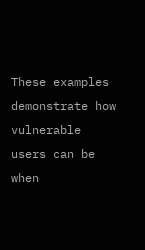These examples demonstrate how vulnerable users can be when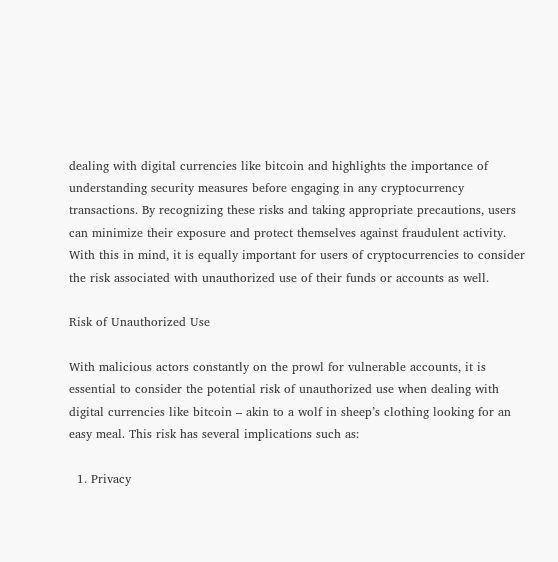dealing with digital currencies like bitcoin and highlights the importance of understanding security measures before engaging in any cryptocurrency transactions. By recognizing these risks and taking appropriate precautions, users can minimize their exposure and protect themselves against fraudulent activity. With this in mind, it is equally important for users of cryptocurrencies to consider the risk associated with unauthorized use of their funds or accounts as well.

Risk of Unauthorized Use

With malicious actors constantly on the prowl for vulnerable accounts, it is essential to consider the potential risk of unauthorized use when dealing with digital currencies like bitcoin – akin to a wolf in sheep’s clothing looking for an easy meal. This risk has several implications such as:

  1. Privacy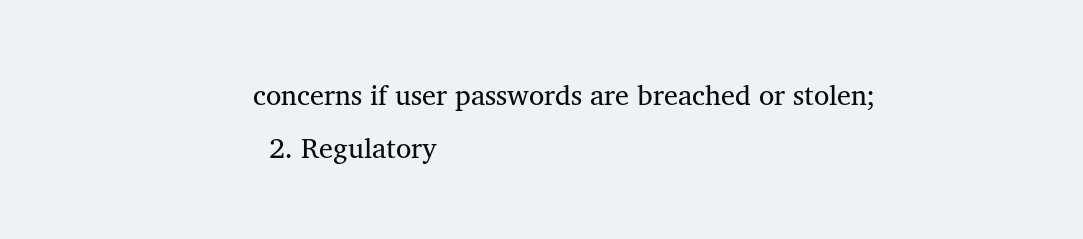concerns if user passwords are breached or stolen;
  2. Regulatory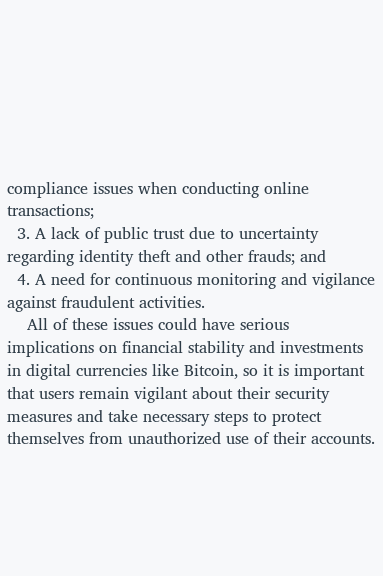compliance issues when conducting online transactions;
  3. A lack of public trust due to uncertainty regarding identity theft and other frauds; and
  4. A need for continuous monitoring and vigilance against fraudulent activities.
    All of these issues could have serious implications on financial stability and investments in digital currencies like Bitcoin, so it is important that users remain vigilant about their security measures and take necessary steps to protect themselves from unauthorized use of their accounts.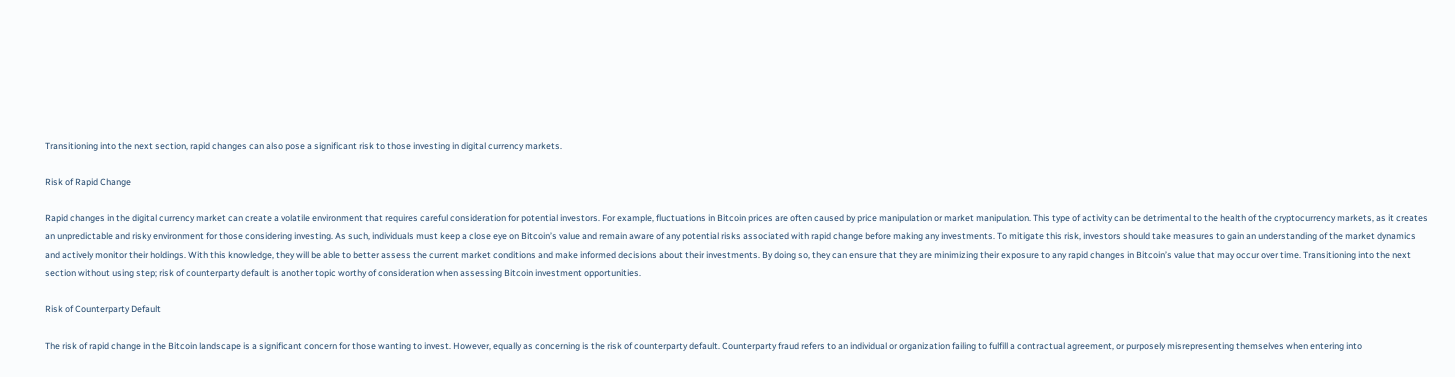Transitioning into the next section, rapid changes can also pose a significant risk to those investing in digital currency markets.

Risk of Rapid Change

Rapid changes in the digital currency market can create a volatile environment that requires careful consideration for potential investors. For example, fluctuations in Bitcoin prices are often caused by price manipulation or market manipulation. This type of activity can be detrimental to the health of the cryptocurrency markets, as it creates an unpredictable and risky environment for those considering investing. As such, individuals must keep a close eye on Bitcoin’s value and remain aware of any potential risks associated with rapid change before making any investments. To mitigate this risk, investors should take measures to gain an understanding of the market dynamics and actively monitor their holdings. With this knowledge, they will be able to better assess the current market conditions and make informed decisions about their investments. By doing so, they can ensure that they are minimizing their exposure to any rapid changes in Bitcoin’s value that may occur over time. Transitioning into the next section without using step; risk of counterparty default is another topic worthy of consideration when assessing Bitcoin investment opportunities.

Risk of Counterparty Default

The risk of rapid change in the Bitcoin landscape is a significant concern for those wanting to invest. However, equally as concerning is the risk of counterparty default. Counterparty fraud refers to an individual or organization failing to fulfill a contractual agreement, or purposely misrepresenting themselves when entering into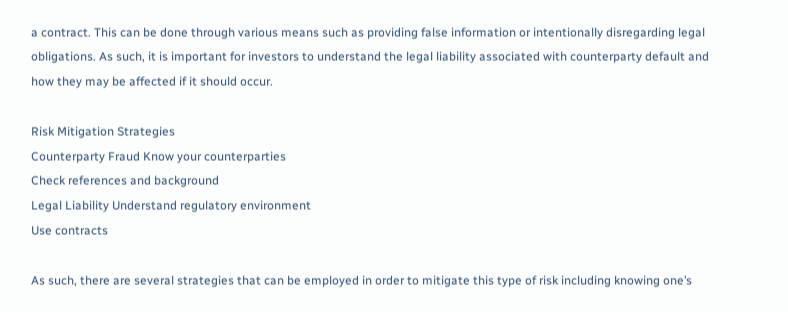a contract. This can be done through various means such as providing false information or intentionally disregarding legal obligations. As such, it is important for investors to understand the legal liability associated with counterparty default and how they may be affected if it should occur.

Risk Mitigation Strategies
Counterparty Fraud Know your counterparties
Check references and background
Legal Liability Understand regulatory environment
Use contracts

As such, there are several strategies that can be employed in order to mitigate this type of risk including knowing one’s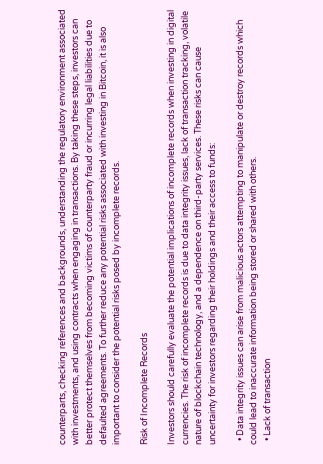counterparts, checking references and backgrounds, understanding the regulatory environment associated with investments, and using contracts when engaging in transactions. By taking these steps, investors can better protect themselves from becoming victims of counterparty fraud or incurring legal liabilities due to defaulted agreements. To further reduce any potential risks associated with investing in Bitcoin, it is also important to consider the potential risks posed by incomplete records.

Risk of Incomplete Records

Investors should carefully evaluate the potential implications of incomplete records when investing in digital currencies. The risk of incomplete records is due to data integrity issues, lack of transaction tracking, volatile nature of blockchain technology, and a dependence on third-party services. These risks can cause uncertainty for investors regarding their holdings and their access to funds:

  • Data integrity issues can arise from malicious actors attempting to manipulate or destroy records which could lead to inaccurate information being stored or shared with others.
  • Lack of transaction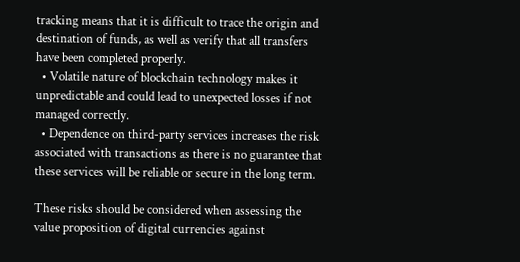tracking means that it is difficult to trace the origin and destination of funds, as well as verify that all transfers have been completed properly.
  • Volatile nature of blockchain technology makes it unpredictable and could lead to unexpected losses if not managed correctly.
  • Dependence on third-party services increases the risk associated with transactions as there is no guarantee that these services will be reliable or secure in the long term.

These risks should be considered when assessing the value proposition of digital currencies against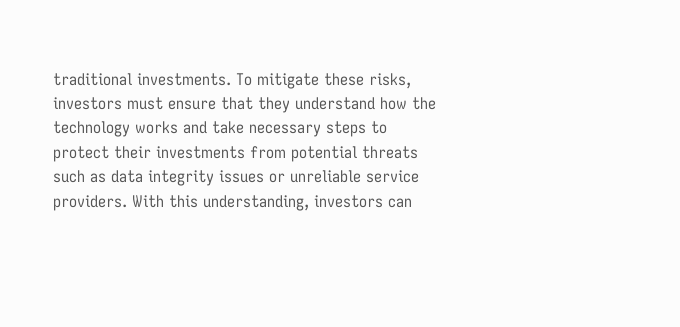traditional investments. To mitigate these risks, investors must ensure that they understand how the technology works and take necessary steps to protect their investments from potential threats such as data integrity issues or unreliable service providers. With this understanding, investors can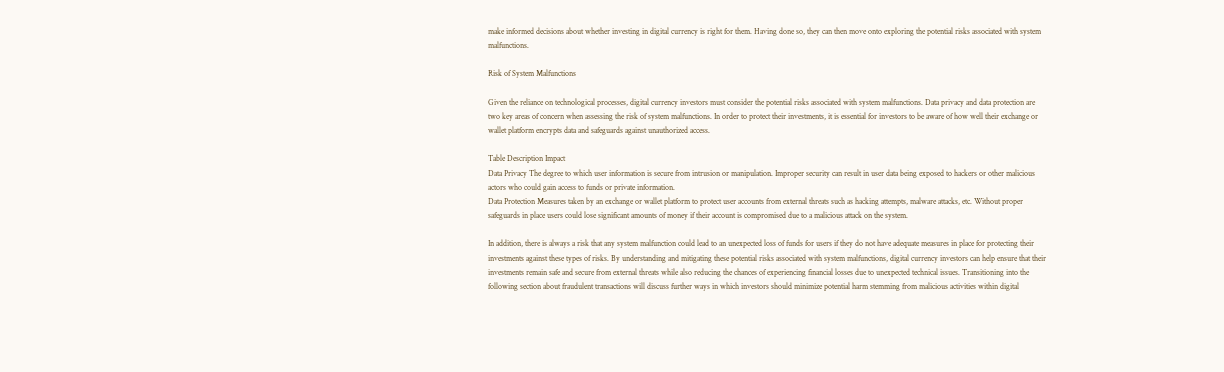make informed decisions about whether investing in digital currency is right for them. Having done so, they can then move onto exploring the potential risks associated with system malfunctions.

Risk of System Malfunctions

Given the reliance on technological processes, digital currency investors must consider the potential risks associated with system malfunctions. Data privacy and data protection are two key areas of concern when assessing the risk of system malfunctions. In order to protect their investments, it is essential for investors to be aware of how well their exchange or wallet platform encrypts data and safeguards against unauthorized access.

Table Description Impact
Data Privacy The degree to which user information is secure from intrusion or manipulation. Improper security can result in user data being exposed to hackers or other malicious actors who could gain access to funds or private information.
Data Protection Measures taken by an exchange or wallet platform to protect user accounts from external threats such as hacking attempts, malware attacks, etc. Without proper safeguards in place users could lose significant amounts of money if their account is compromised due to a malicious attack on the system.

In addition, there is always a risk that any system malfunction could lead to an unexpected loss of funds for users if they do not have adequate measures in place for protecting their investments against these types of risks. By understanding and mitigating these potential risks associated with system malfunctions, digital currency investors can help ensure that their investments remain safe and secure from external threats while also reducing the chances of experiencing financial losses due to unexpected technical issues. Transitioning into the following section about fraudulent transactions will discuss further ways in which investors should minimize potential harm stemming from malicious activities within digital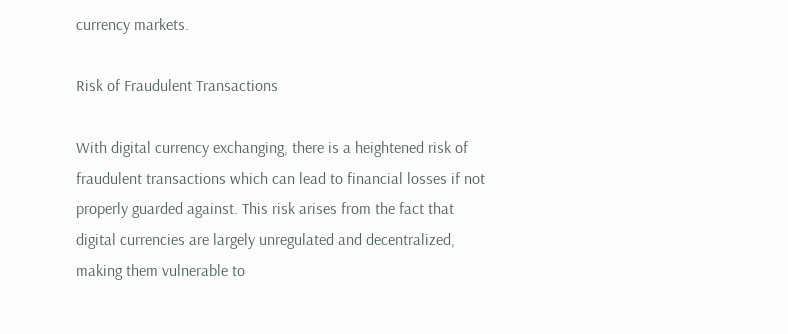currency markets.

Risk of Fraudulent Transactions

With digital currency exchanging, there is a heightened risk of fraudulent transactions which can lead to financial losses if not properly guarded against. This risk arises from the fact that digital currencies are largely unregulated and decentralized, making them vulnerable to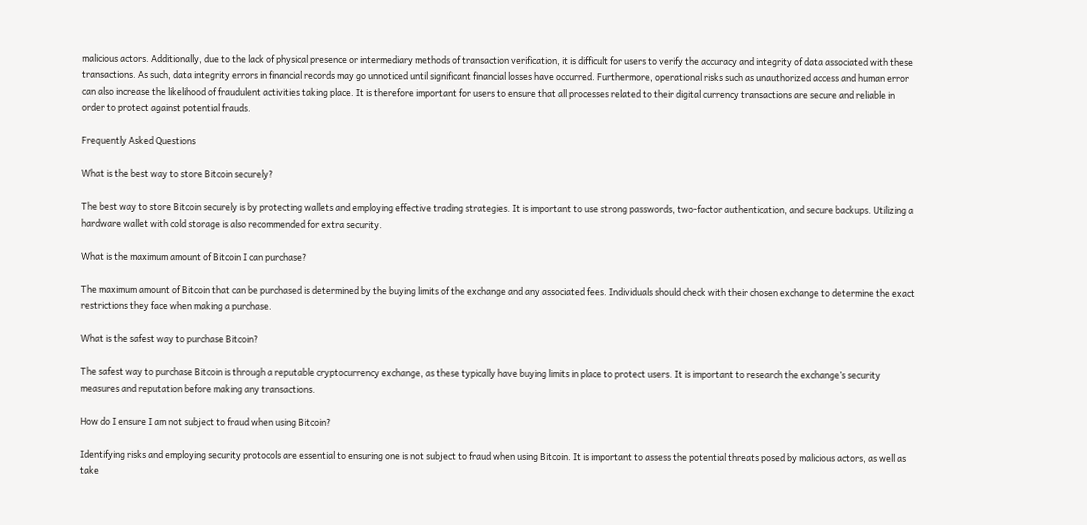malicious actors. Additionally, due to the lack of physical presence or intermediary methods of transaction verification, it is difficult for users to verify the accuracy and integrity of data associated with these transactions. As such, data integrity errors in financial records may go unnoticed until significant financial losses have occurred. Furthermore, operational risks such as unauthorized access and human error can also increase the likelihood of fraudulent activities taking place. It is therefore important for users to ensure that all processes related to their digital currency transactions are secure and reliable in order to protect against potential frauds.

Frequently Asked Questions

What is the best way to store Bitcoin securely?

The best way to store Bitcoin securely is by protecting wallets and employing effective trading strategies. It is important to use strong passwords, two-factor authentication, and secure backups. Utilizing a hardware wallet with cold storage is also recommended for extra security.

What is the maximum amount of Bitcoin I can purchase?

The maximum amount of Bitcoin that can be purchased is determined by the buying limits of the exchange and any associated fees. Individuals should check with their chosen exchange to determine the exact restrictions they face when making a purchase.

What is the safest way to purchase Bitcoin?

The safest way to purchase Bitcoin is through a reputable cryptocurrency exchange, as these typically have buying limits in place to protect users. It is important to research the exchange’s security measures and reputation before making any transactions.

How do I ensure I am not subject to fraud when using Bitcoin?

Identifying risks and employing security protocols are essential to ensuring one is not subject to fraud when using Bitcoin. It is important to assess the potential threats posed by malicious actors, as well as take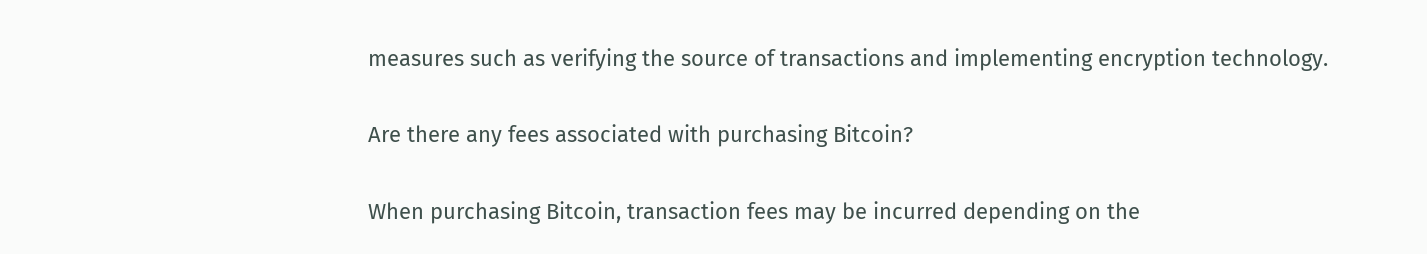measures such as verifying the source of transactions and implementing encryption technology.

Are there any fees associated with purchasing Bitcoin?

When purchasing Bitcoin, transaction fees may be incurred depending on the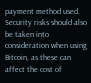payment method used. Security risks should also be taken into consideration when using Bitcoin, as these can affect the cost of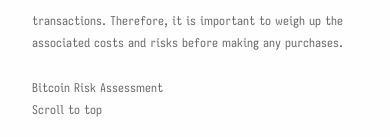transactions. Therefore, it is important to weigh up the associated costs and risks before making any purchases.

Bitcoin Risk Assessment
Scroll to top